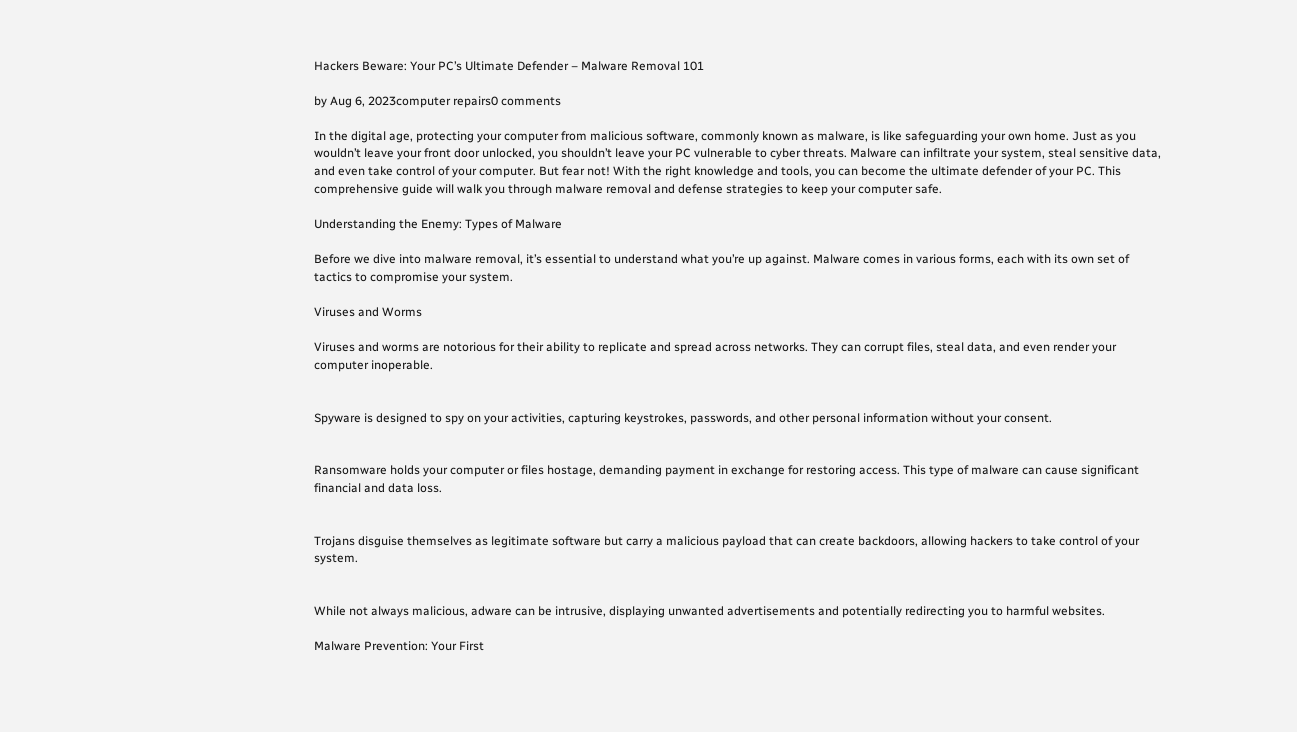Hackers Beware: Your PC’s Ultimate Defender – Malware Removal 101

by Aug 6, 2023computer repairs0 comments

In the digital age, protecting your computer from malicious software, commonly known as malware, is like safeguarding your own home. Just as you wouldn’t leave your front door unlocked, you shouldn’t leave your PC vulnerable to cyber threats. Malware can infiltrate your system, steal sensitive data, and even take control of your computer. But fear not! With the right knowledge and tools, you can become the ultimate defender of your PC. This comprehensive guide will walk you through malware removal and defense strategies to keep your computer safe.

Understanding the Enemy: Types of Malware

Before we dive into malware removal, it’s essential to understand what you’re up against. Malware comes in various forms, each with its own set of tactics to compromise your system.

Viruses and Worms

Viruses and worms are notorious for their ability to replicate and spread across networks. They can corrupt files, steal data, and even render your computer inoperable.


Spyware is designed to spy on your activities, capturing keystrokes, passwords, and other personal information without your consent.


Ransomware holds your computer or files hostage, demanding payment in exchange for restoring access. This type of malware can cause significant financial and data loss.


Trojans disguise themselves as legitimate software but carry a malicious payload that can create backdoors, allowing hackers to take control of your system.


While not always malicious, adware can be intrusive, displaying unwanted advertisements and potentially redirecting you to harmful websites.

Malware Prevention: Your First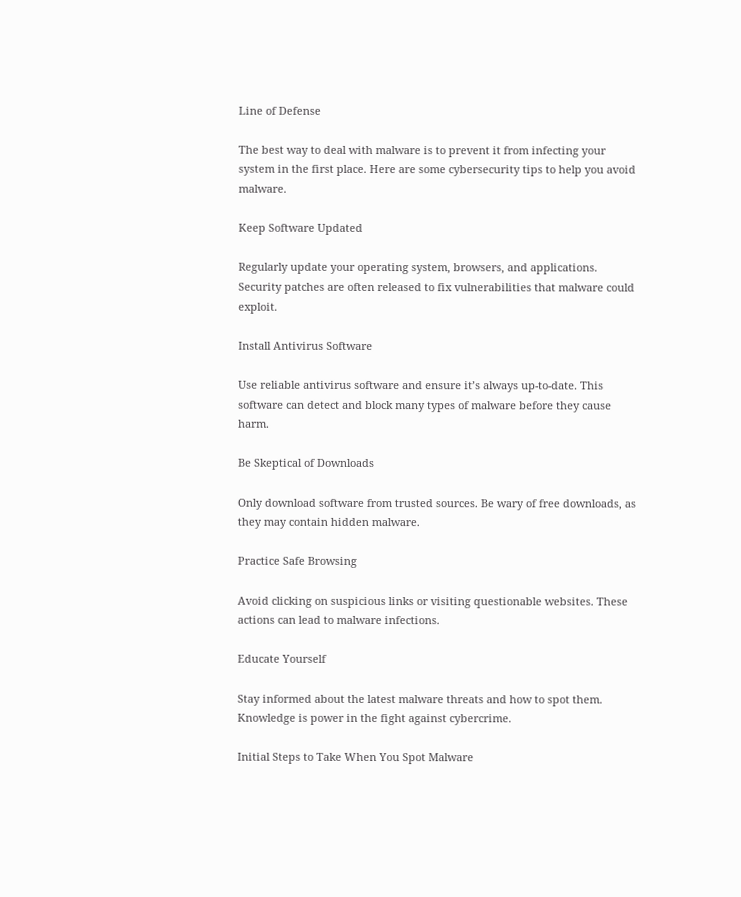Line of Defense

The best way to deal with malware is to prevent it from infecting your system in the first place. Here are some cybersecurity tips to help you avoid malware.

Keep Software Updated

Regularly update your operating system, browsers, and applications. Security patches are often released to fix vulnerabilities that malware could exploit.

Install Antivirus Software

Use reliable antivirus software and ensure it’s always up-to-date. This software can detect and block many types of malware before they cause harm.

Be Skeptical of Downloads

Only download software from trusted sources. Be wary of free downloads, as they may contain hidden malware.

Practice Safe Browsing

Avoid clicking on suspicious links or visiting questionable websites. These actions can lead to malware infections.

Educate Yourself

Stay informed about the latest malware threats and how to spot them. Knowledge is power in the fight against cybercrime.

Initial Steps to Take When You Spot Malware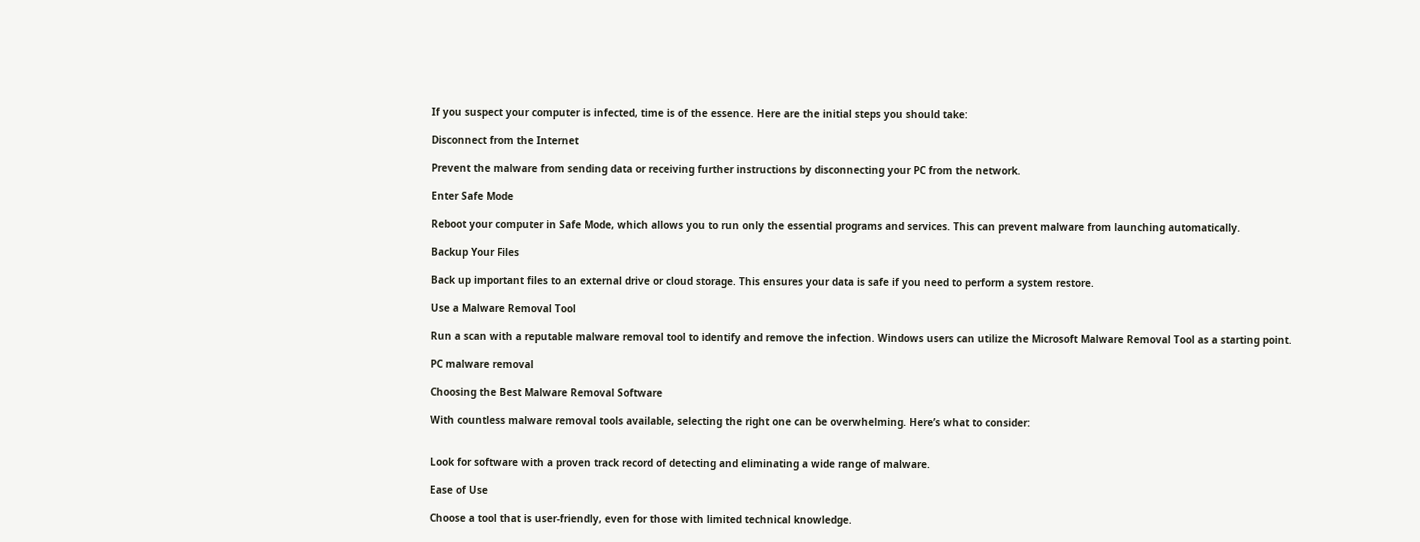If you suspect your computer is infected, time is of the essence. Here are the initial steps you should take:

Disconnect from the Internet

Prevent the malware from sending data or receiving further instructions by disconnecting your PC from the network.

Enter Safe Mode

Reboot your computer in Safe Mode, which allows you to run only the essential programs and services. This can prevent malware from launching automatically.

Backup Your Files

Back up important files to an external drive or cloud storage. This ensures your data is safe if you need to perform a system restore.

Use a Malware Removal Tool

Run a scan with a reputable malware removal tool to identify and remove the infection. Windows users can utilize the Microsoft Malware Removal Tool as a starting point.

PC malware removal

Choosing the Best Malware Removal Software

With countless malware removal tools available, selecting the right one can be overwhelming. Here’s what to consider:


Look for software with a proven track record of detecting and eliminating a wide range of malware.

Ease of Use

Choose a tool that is user-friendly, even for those with limited technical knowledge.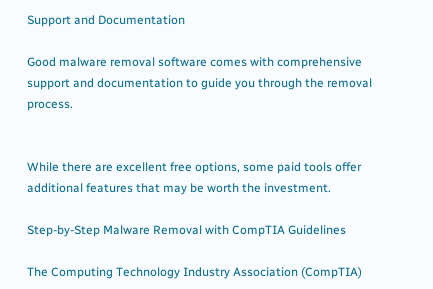Support and Documentation

Good malware removal software comes with comprehensive support and documentation to guide you through the removal process.


While there are excellent free options, some paid tools offer additional features that may be worth the investment.

Step-by-Step Malware Removal with CompTIA Guidelines

The Computing Technology Industry Association (CompTIA)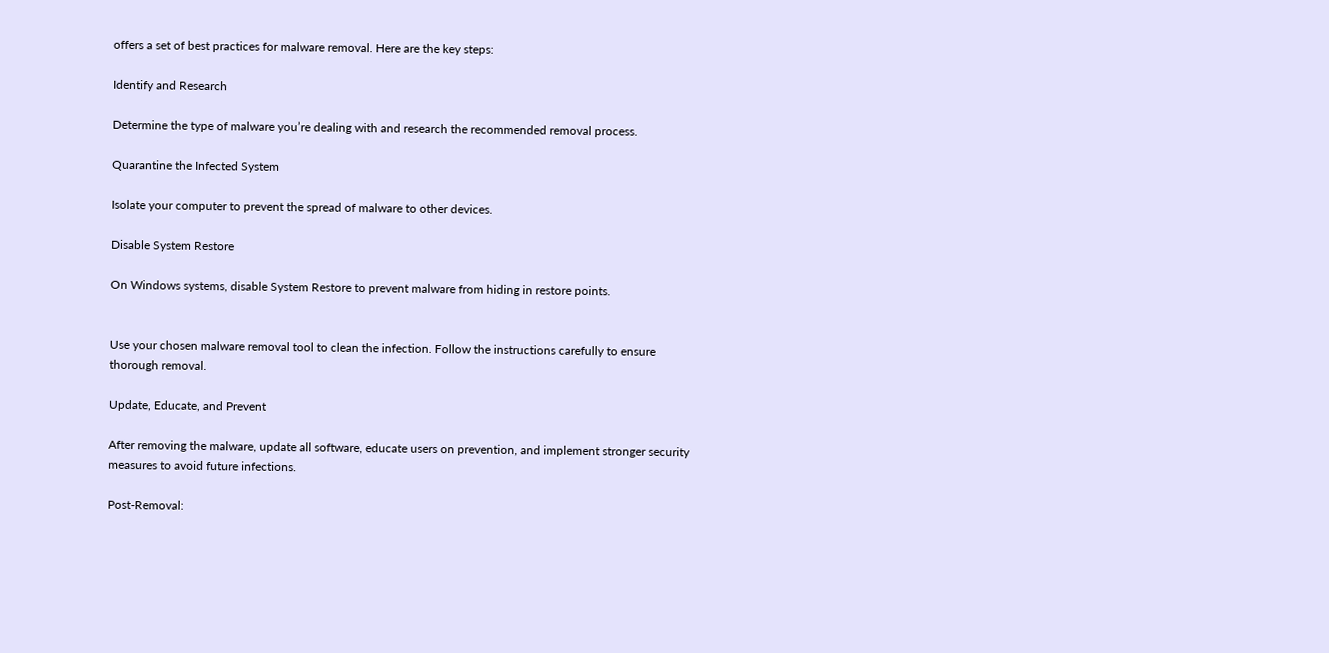offers a set of best practices for malware removal. Here are the key steps:

Identify and Research

Determine the type of malware you’re dealing with and research the recommended removal process.

Quarantine the Infected System

Isolate your computer to prevent the spread of malware to other devices.

Disable System Restore

On Windows systems, disable System Restore to prevent malware from hiding in restore points.


Use your chosen malware removal tool to clean the infection. Follow the instructions carefully to ensure thorough removal.

Update, Educate, and Prevent

After removing the malware, update all software, educate users on prevention, and implement stronger security measures to avoid future infections.

Post-Removal: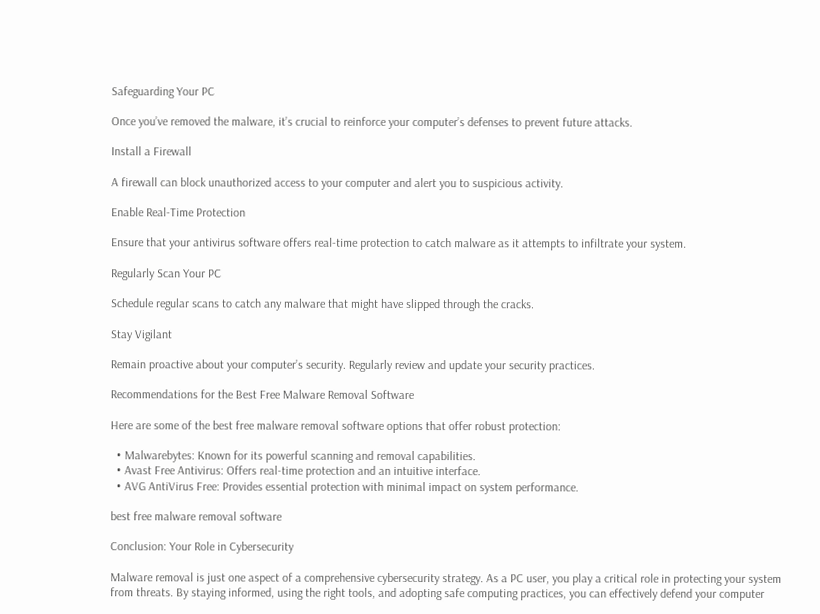Safeguarding Your PC

Once you’ve removed the malware, it’s crucial to reinforce your computer’s defenses to prevent future attacks.

Install a Firewall

A firewall can block unauthorized access to your computer and alert you to suspicious activity.

Enable Real-Time Protection

Ensure that your antivirus software offers real-time protection to catch malware as it attempts to infiltrate your system.

Regularly Scan Your PC

Schedule regular scans to catch any malware that might have slipped through the cracks.

Stay Vigilant

Remain proactive about your computer’s security. Regularly review and update your security practices.

Recommendations for the Best Free Malware Removal Software

Here are some of the best free malware removal software options that offer robust protection:

  • Malwarebytes: Known for its powerful scanning and removal capabilities.
  • Avast Free Antivirus: Offers real-time protection and an intuitive interface.
  • AVG AntiVirus Free: Provides essential protection with minimal impact on system performance.

best free malware removal software

Conclusion: Your Role in Cybersecurity

Malware removal is just one aspect of a comprehensive cybersecurity strategy. As a PC user, you play a critical role in protecting your system from threats. By staying informed, using the right tools, and adopting safe computing practices, you can effectively defend your computer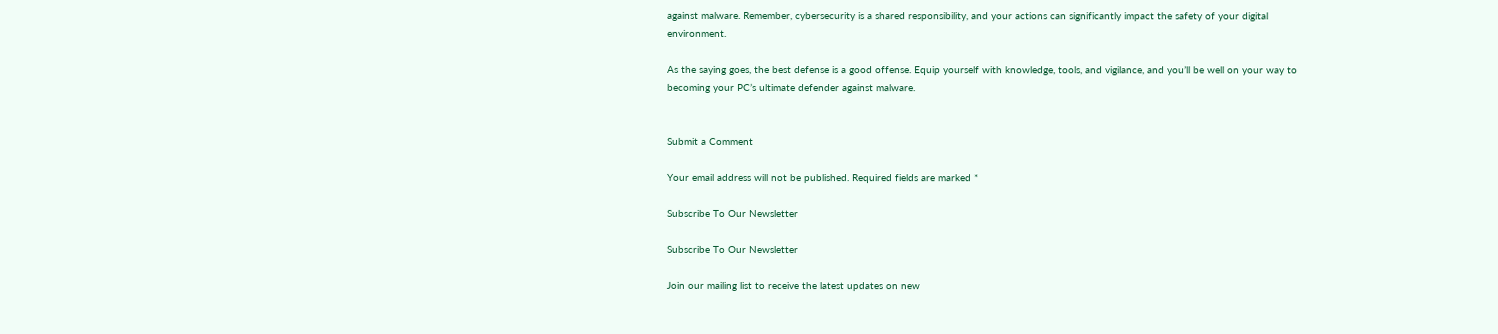against malware. Remember, cybersecurity is a shared responsibility, and your actions can significantly impact the safety of your digital environment.

As the saying goes, the best defense is a good offense. Equip yourself with knowledge, tools, and vigilance, and you’ll be well on your way to becoming your PC’s ultimate defender against malware.


Submit a Comment

Your email address will not be published. Required fields are marked *

Subscribe To Our Newsletter

Subscribe To Our Newsletter

Join our mailing list to receive the latest updates on new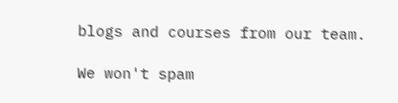blogs and courses from our team.

We won't spam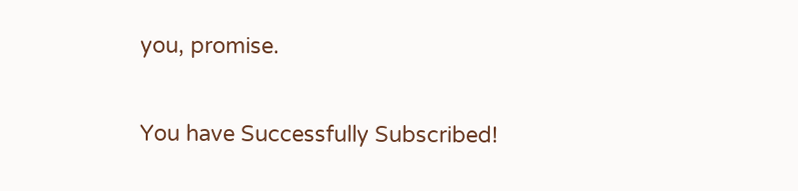you, promise.

You have Successfully Subscribed!